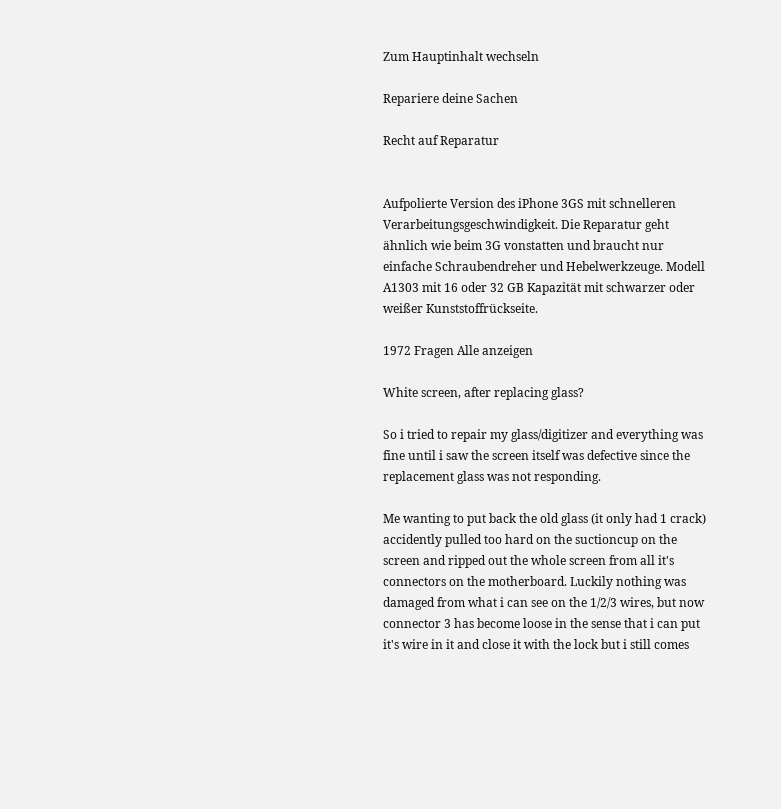Zum Hauptinhalt wechseln

Repariere deine Sachen

Recht auf Reparatur


Aufpolierte Version des iPhone 3GS mit schnelleren Verarbeitungsgeschwindigkeit. Die Reparatur geht ähnlich wie beim 3G vonstatten und braucht nur einfache Schraubendreher und Hebelwerkzeuge. Modell A1303 mit 16 oder 32 GB Kapazität mit schwarzer oder weißer Kunststoffrückseite.

1972 Fragen Alle anzeigen

White screen, after replacing glass?

So i tried to repair my glass/digitizer and everything was fine until i saw the screen itself was defective since the replacement glass was not responding.

Me wanting to put back the old glass (it only had 1 crack) accidently pulled too hard on the suctioncup on the screen and ripped out the whole screen from all it's connectors on the motherboard. Luckily nothing was damaged from what i can see on the 1/2/3 wires, but now connector 3 has become loose in the sense that i can put it's wire in it and close it with the lock but i still comes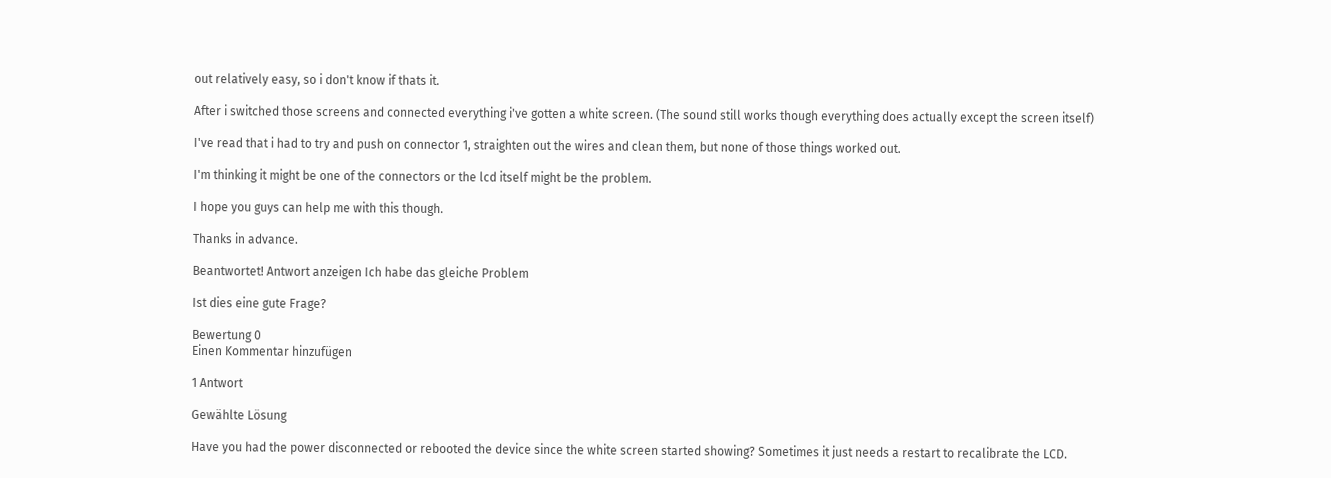out relatively easy, so i don't know if thats it.

After i switched those screens and connected everything i've gotten a white screen. (The sound still works though everything does actually except the screen itself)

I've read that i had to try and push on connector 1, straighten out the wires and clean them, but none of those things worked out.

I'm thinking it might be one of the connectors or the lcd itself might be the problem.

I hope you guys can help me with this though.

Thanks in advance.

Beantwortet! Antwort anzeigen Ich habe das gleiche Problem

Ist dies eine gute Frage?

Bewertung 0
Einen Kommentar hinzufügen

1 Antwort

Gewählte Lösung

Have you had the power disconnected or rebooted the device since the white screen started showing? Sometimes it just needs a restart to recalibrate the LCD.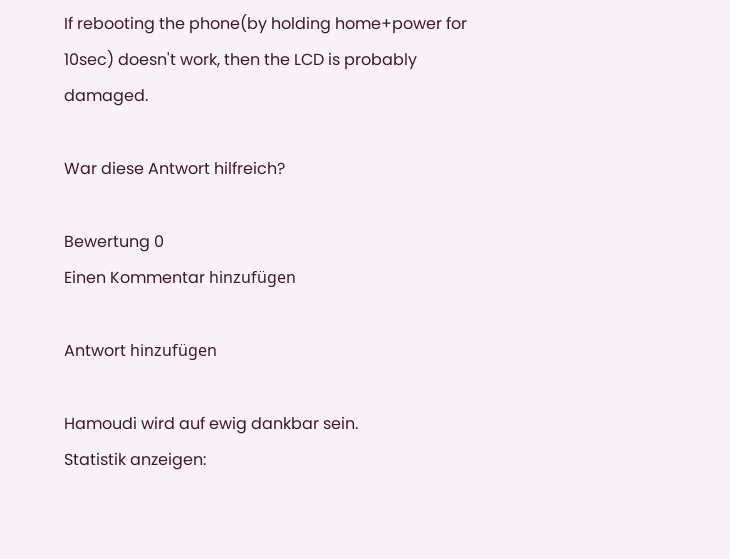If rebooting the phone(by holding home+power for 10sec) doesn't work, then the LCD is probably damaged.

War diese Antwort hilfreich?

Bewertung 0
Einen Kommentar hinzufügen

Antwort hinzufügen

Hamoudi wird auf ewig dankbar sein.
Statistik anzeigen: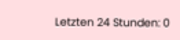Letzten 24 Stunden: 0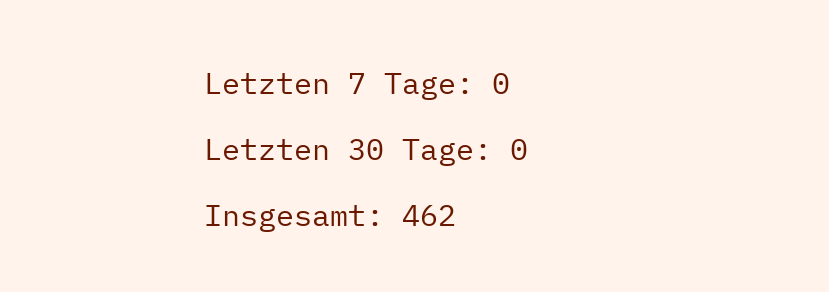Letzten 7 Tage: 0

Letzten 30 Tage: 0

Insgesamt: 462